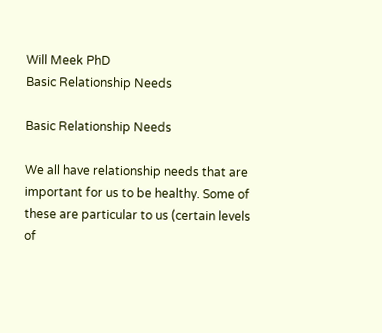Will Meek PhD
Basic Relationship Needs

Basic Relationship Needs

We all have relationship needs that are important for us to be healthy. Some of these are particular to us (certain levels of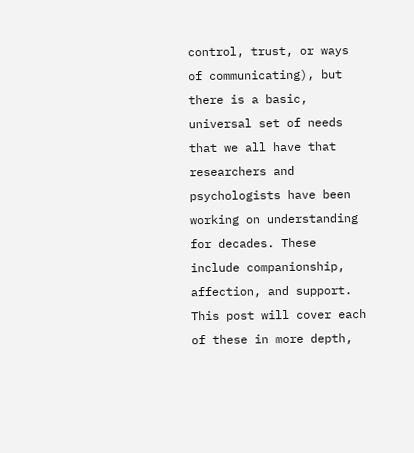control, trust, or ways of communicating), but there is a basic, universal set of needs that we all have that researchers and psychologists have been working on understanding for decades. These include companionship, affection, and support. This post will cover each of these in more depth,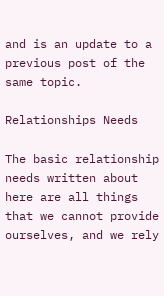and is an update to a previous post of the same topic.

Relationships Needs

The basic relationship needs written about here are all things that we cannot provide ourselves, and we rely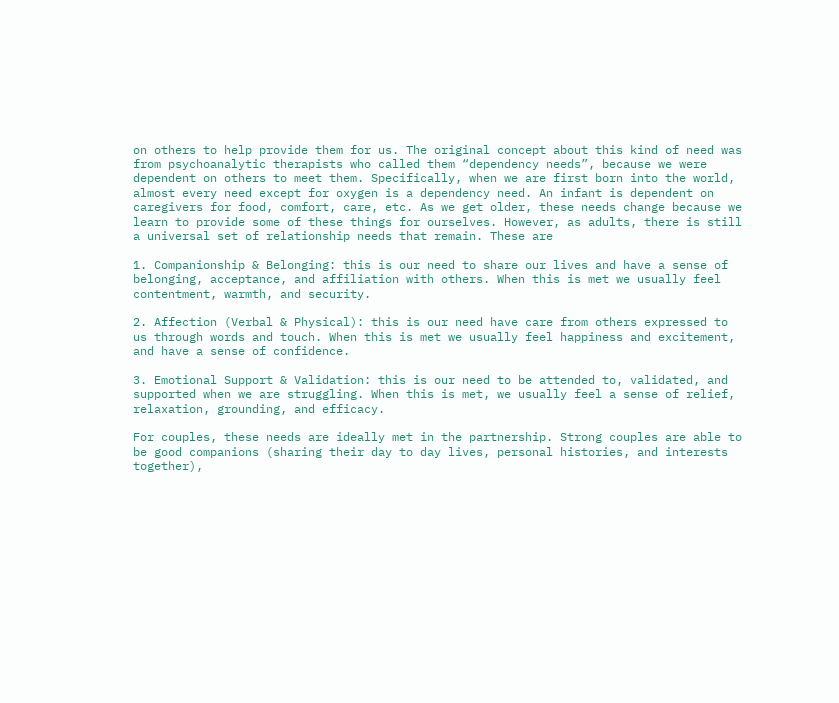on others to help provide them for us. The original concept about this kind of need was from psychoanalytic therapists who called them “dependency needs”, because we were dependent on others to meet them. Specifically, when we are first born into the world, almost every need except for oxygen is a dependency need. An infant is dependent on caregivers for food, comfort, care, etc. As we get older, these needs change because we learn to provide some of these things for ourselves. However, as adults, there is still a universal set of relationship needs that remain. These are

1. Companionship & Belonging: this is our need to share our lives and have a sense of belonging, acceptance, and affiliation with others. When this is met we usually feel contentment, warmth, and security.

2. Affection (Verbal & Physical): this is our need have care from others expressed to us through words and touch. When this is met we usually feel happiness and excitement, and have a sense of confidence.

3. Emotional Support & Validation: this is our need to be attended to, validated, and supported when we are struggling. When this is met, we usually feel a sense of relief, relaxation, grounding, and efficacy.

For couples, these needs are ideally met in the partnership. Strong couples are able to be good companions (sharing their day to day lives, personal histories, and interests together),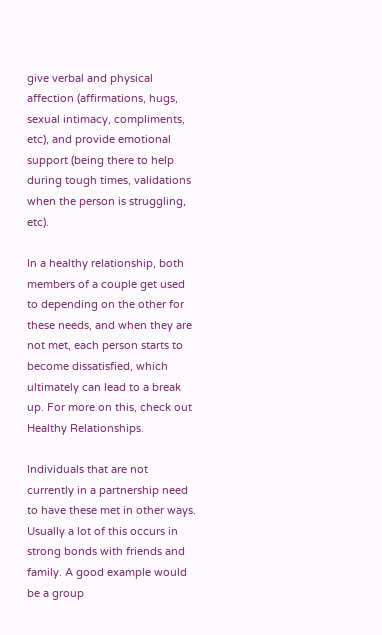give verbal and physical affection (affirmations, hugs, sexual intimacy, compliments, etc), and provide emotional support (being there to help during tough times, validations when the person is struggling, etc).

In a healthy relationship, both members of a couple get used to depending on the other for these needs, and when they are not met, each person starts to become dissatisfied, which ultimately can lead to a break up. For more on this, check out Healthy Relationships.

Individuals that are not currently in a partnership need to have these met in other ways. Usually a lot of this occurs in strong bonds with friends and family. A good example would be a group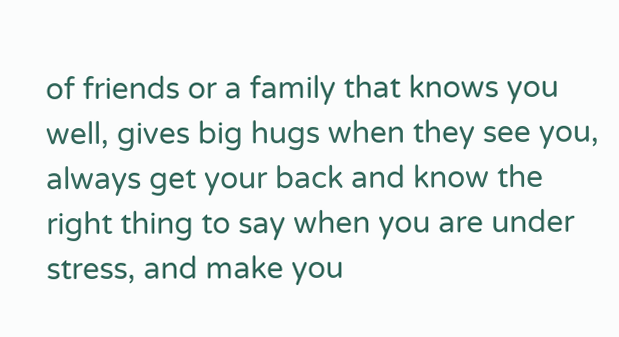of friends or a family that knows you well, gives big hugs when they see you, always get your back and know the right thing to say when you are under stress, and make you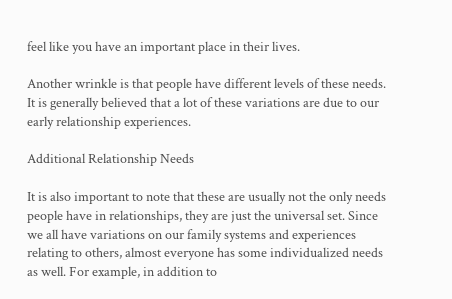feel like you have an important place in their lives.

Another wrinkle is that people have different levels of these needs. It is generally believed that a lot of these variations are due to our early relationship experiences.

Additional Relationship Needs

It is also important to note that these are usually not the only needs people have in relationships, they are just the universal set. Since we all have variations on our family systems and experiences relating to others, almost everyone has some individualized needs as well. For example, in addition to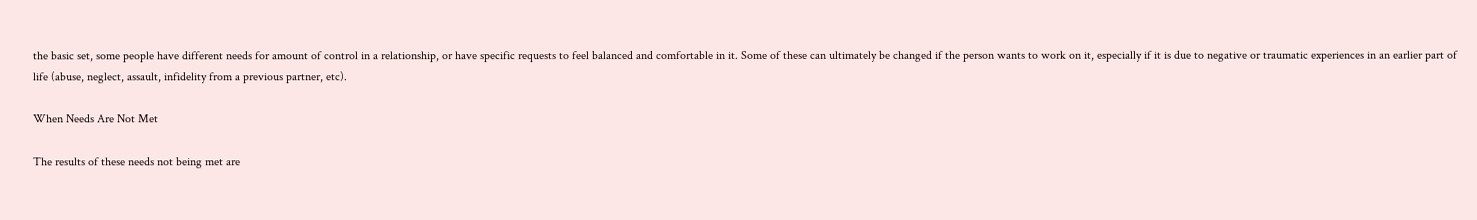the basic set, some people have different needs for amount of control in a relationship, or have specific requests to feel balanced and comfortable in it. Some of these can ultimately be changed if the person wants to work on it, especially if it is due to negative or traumatic experiences in an earlier part of life (abuse, neglect, assault, infidelity from a previous partner, etc).

When Needs Are Not Met

The results of these needs not being met are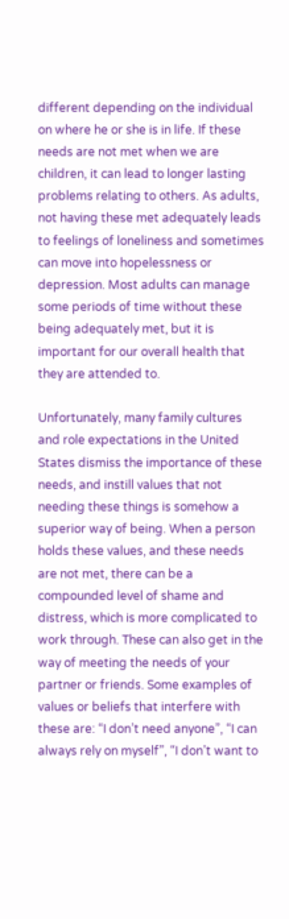different depending on the individual on where he or she is in life. If these needs are not met when we are children, it can lead to longer lasting problems relating to others. As adults, not having these met adequately leads to feelings of loneliness and sometimes can move into hopelessness or depression. Most adults can manage some periods of time without these being adequately met, but it is important for our overall health that they are attended to.

Unfortunately, many family cultures and role expectations in the United States dismiss the importance of these needs, and instill values that not needing these things is somehow a superior way of being. When a person holds these values, and these needs are not met, there can be a compounded level of shame and distress, which is more complicated to work through. These can also get in the way of meeting the needs of your partner or friends. Some examples of values or beliefs that interfere with these are: “I don’t need anyone”, “I can always rely on myself”, “I don’t want to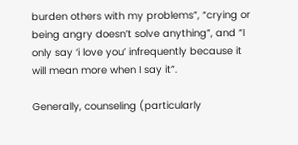burden others with my problems”, “crying or being angry doesn’t solve anything”, and “I only say ‘i love you’ infrequently because it will mean more when I say it”.

Generally, counseling (particularly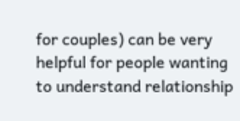for couples) can be very helpful for people wanting to understand relationship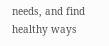needs, and find healthy ways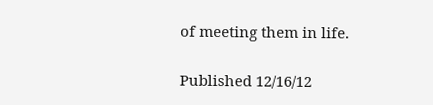of meeting them in life.

Published 12/16/12